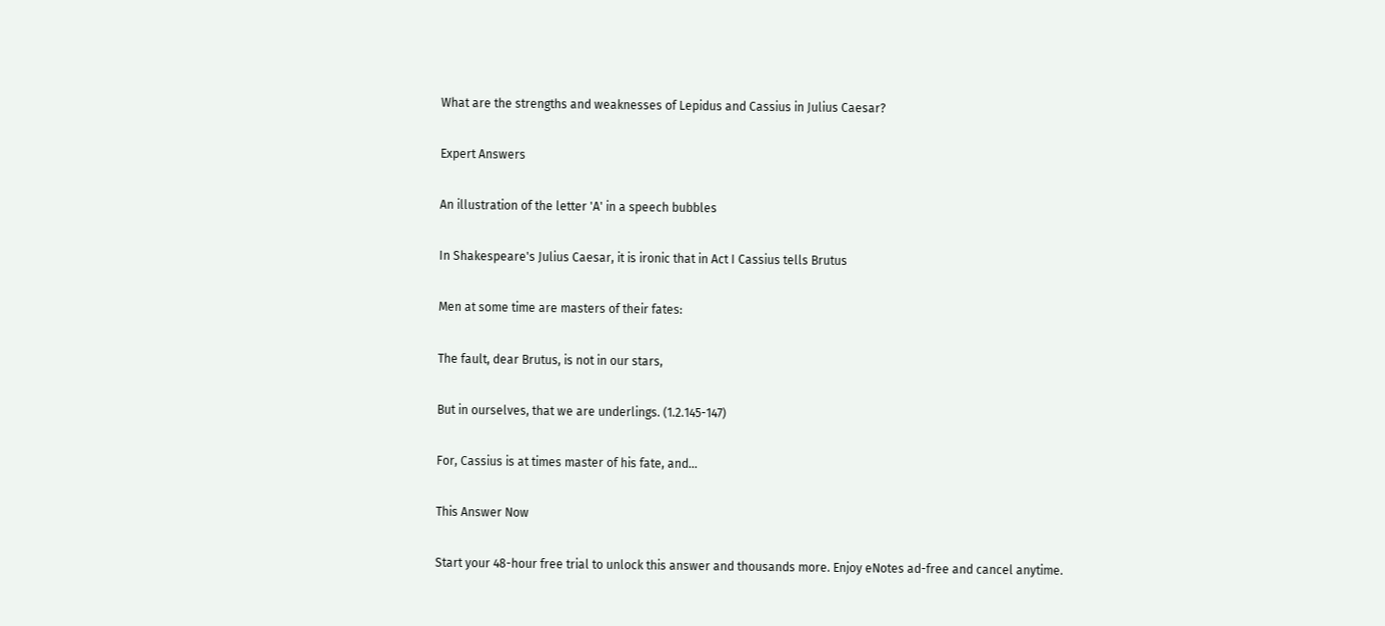What are the strengths and weaknesses of Lepidus and Cassius in Julius Caesar?

Expert Answers

An illustration of the letter 'A' in a speech bubbles

In Shakespeare's Julius Caesar, it is ironic that in Act I Cassius tells Brutus

Men at some time are masters of their fates:

The fault, dear Brutus, is not in our stars,

But in ourselves, that we are underlings. (1.2.145-147)

For, Cassius is at times master of his fate, and...

This Answer Now

Start your 48-hour free trial to unlock this answer and thousands more. Enjoy eNotes ad-free and cancel anytime.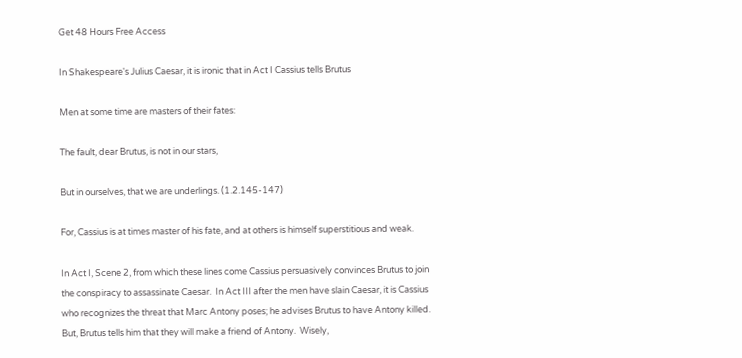Get 48 Hours Free Access

In Shakespeare's Julius Caesar, it is ironic that in Act I Cassius tells Brutus

Men at some time are masters of their fates:

The fault, dear Brutus, is not in our stars,

But in ourselves, that we are underlings. (1.2.145-147)

For, Cassius is at times master of his fate, and at others is himself superstitious and weak.

In Act I, Scene 2, from which these lines come Cassius persuasively convinces Brutus to join the conspiracy to assassinate Caesar.  In Act III after the men have slain Caesar, it is Cassius who recognizes the threat that Marc Antony poses; he advises Brutus to have Antony killed.  But, Brutus tells him that they will make a friend of Antony.  Wisely,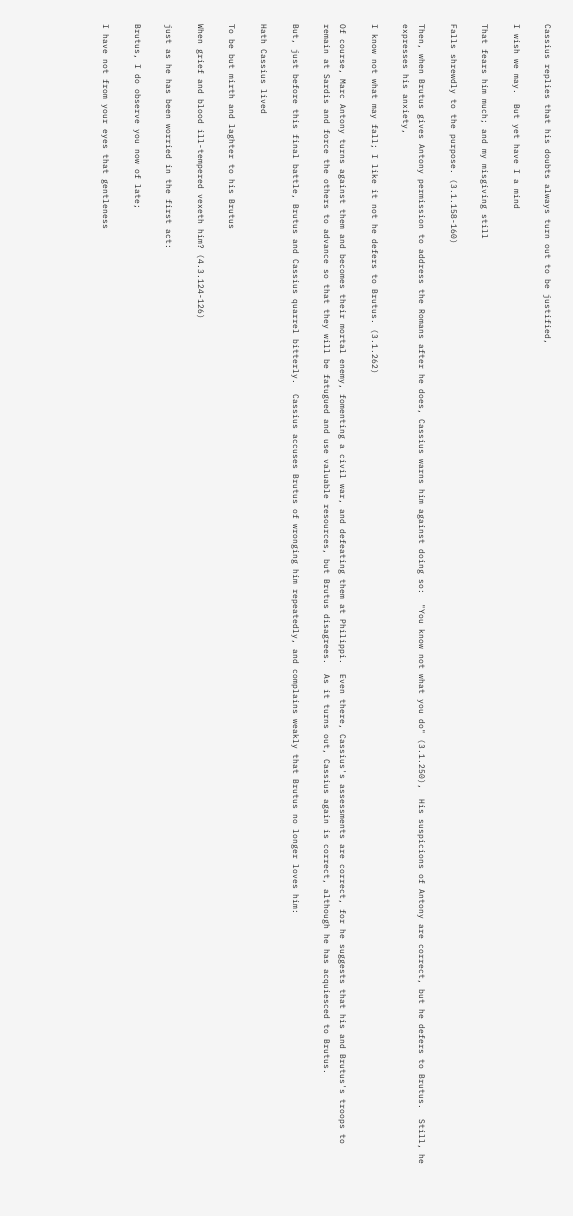Cassius replies that his doubts always turn out to be justified,

I wish we may.  But yet have I a mind

That fears him much; and my misgiving still

Falls shrewdly to the purpose. (3.1.158-160)

Then, when Brutus gives Antony permission to address the Romans after he does, Cassius warns him against doing so:  "You know not what you do" (3.1.250),  His suspicions of Antony are correct, but he defers to Brutus.  Still, he expresses his anxiety,

I know not what may fall; I like it not he defers to Brutus. (3.1.262)

Of course, Marc Antony turns against them and becomes their mortal enemy, fomenting a civil war, and defeating them at Philippi.  Even there, Cassius's assessments are correct, for he suggests that his and Brutus's troops to remain at Sardis and force the others to advance so that they will be fatugued and use valuable resources, but Brutus disagrees.  As it turns out, Cassius again is correct, although he has acquiesced to Brutus.

But, just before this final battle, Brutus and Cassius quarrel bitterly.  Cassius accuses Brutus of wronging him repeatedly, and complains weakly that Brutus no longer loves him:

Hath Cassius lived

To be but mirth and laghter to his Brutus

When grief and blood ill-tempered vexeth him? (4.3.124-126)

just as he has been worried in the first act:

Brutus, I do observe you now of late;

I have not from your eyes that gentleness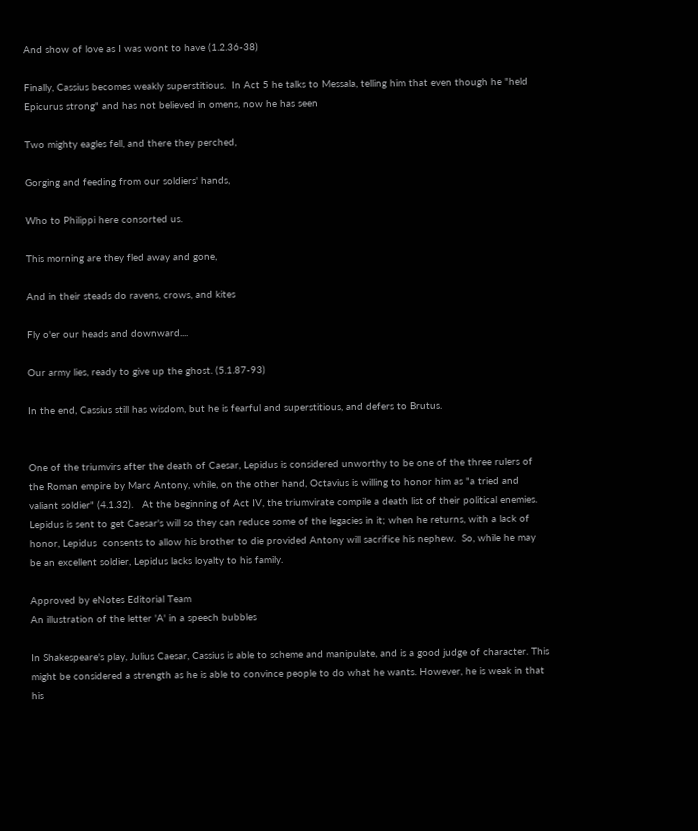And show of love as I was wont to have (1.2.36-38)

Finally, Cassius becomes weakly superstitious.  In Act 5 he talks to Messala, telling him that even though he "held Epicurus strong" and has not believed in omens, now he has seen

Two mighty eagles fell, and there they perched,

Gorging and feeding from our soldiers' hands,

Who to Philippi here consorted us.

This morning are they fled away and gone,

And in their steads do ravens, crows, and kites

Fly o'er our heads and downward....

Our army lies, ready to give up the ghost. (5.1.87-93)

In the end, Cassius still has wisdom, but he is fearful and superstitious, and defers to Brutus.


One of the triumvirs after the death of Caesar, Lepidus is considered unworthy to be one of the three rulers of the Roman empire by Marc Antony, while, on the other hand, Octavius is willing to honor him as "a tried and valiant soldier" (4.1.32).   At the beginning of Act IV, the triumvirate compile a death list of their political enemies.   Lepidus is sent to get Caesar's will so they can reduce some of the legacies in it; when he returns, with a lack of honor, Lepidus  consents to allow his brother to die provided Antony will sacrifice his nephew.  So, while he may be an excellent soldier, Lepidus lacks loyalty to his family.

Approved by eNotes Editorial Team
An illustration of the letter 'A' in a speech bubbles

In Shakespeare's play, Julius Caesar, Cassius is able to scheme and manipulate, and is a good judge of character. This might be considered a strength as he is able to convince people to do what he wants. However, he is weak in that his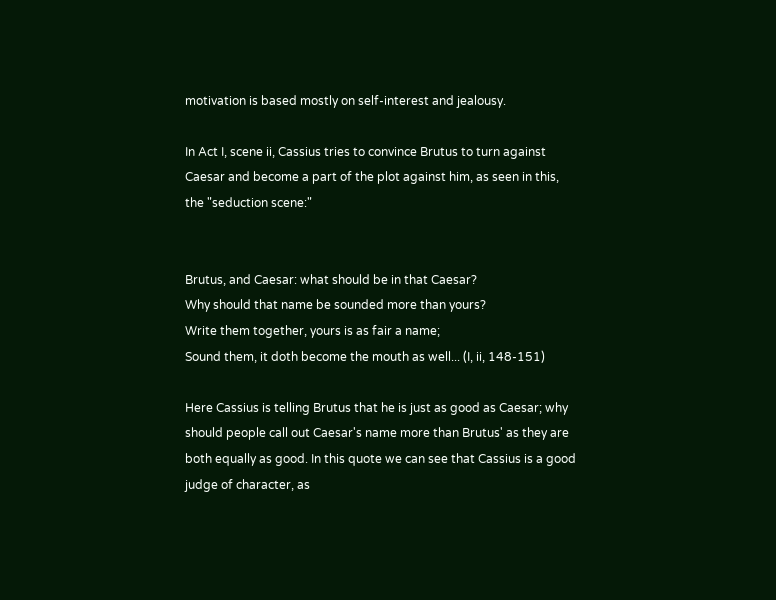motivation is based mostly on self-interest and jealousy.

In Act I, scene ii, Cassius tries to convince Brutus to turn against Caesar and become a part of the plot against him, as seen in this, the "seduction scene:"


Brutus, and Caesar: what should be in that Caesar?
Why should that name be sounded more than yours?
Write them together, yours is as fair a name;
Sound them, it doth become the mouth as well... (I, ii, 148-151)

Here Cassius is telling Brutus that he is just as good as Caesar; why should people call out Caesar's name more than Brutus' as they are both equally as good. In this quote we can see that Cassius is a good judge of character, as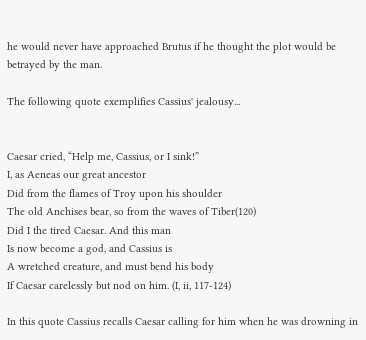he would never have approached Brutus if he thought the plot would be betrayed by the man.

The following quote exemplifies Cassius' jealousy...


Caesar cried, “Help me, Cassius, or I sink!”
I, as Aeneas our great ancestor
Did from the flames of Troy upon his shoulder
The old Anchises bear, so from the waves of Tiber(120)
Did I the tired Caesar. And this man
Is now become a god, and Cassius is
A wretched creature, and must bend his body
If Caesar carelessly but nod on him. (I, ii, 117-124)

In this quote Cassius recalls Caesar calling for him when he was drowning in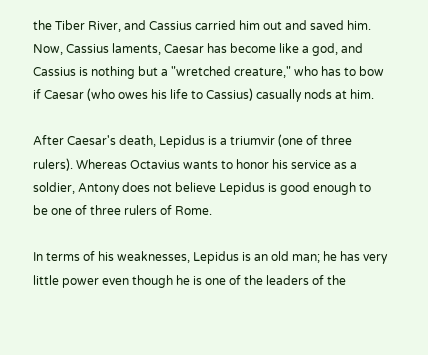the Tiber River, and Cassius carried him out and saved him. Now, Cassius laments, Caesar has become like a god, and Cassius is nothing but a "wretched creature," who has to bow if Caesar (who owes his life to Cassius) casually nods at him.

After Caesar's death, Lepidus is a triumvir (one of three rulers). Whereas Octavius wants to honor his service as a soldier, Antony does not believe Lepidus is good enough to be one of three rulers of Rome.

In terms of his weaknesses, Lepidus is an old man; he has very little power even though he is one of the leaders of the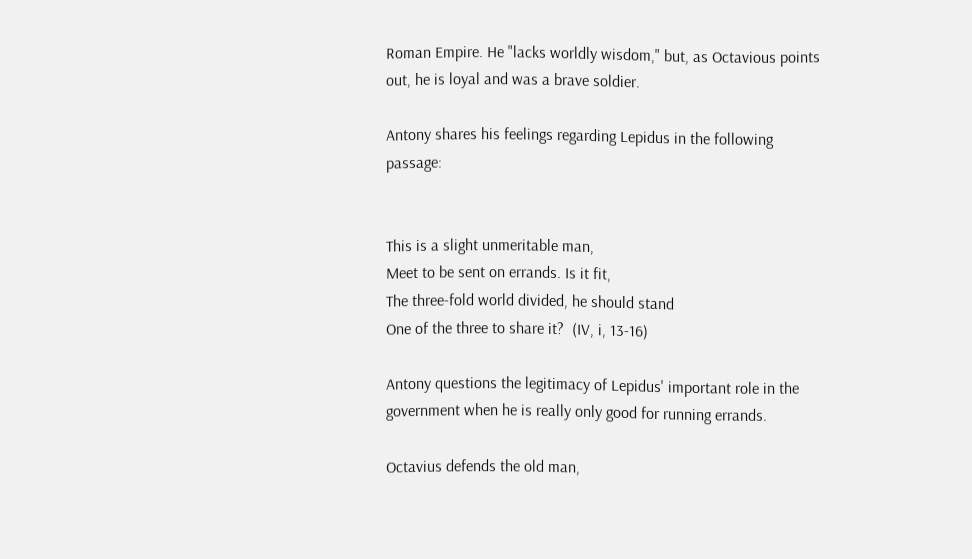Roman Empire. He "lacks worldly wisdom," but, as Octavious points out, he is loyal and was a brave soldier.

Antony shares his feelings regarding Lepidus in the following passage:


This is a slight unmeritable man,
Meet to be sent on errands. Is it fit,
The three-fold world divided, he should stand
One of the three to share it?  (IV, i, 13-16)

Antony questions the legitimacy of Lepidus' important role in the government when he is really only good for running errands.

Octavius defends the old man,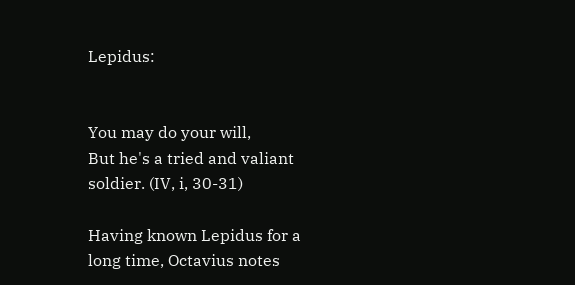Lepidus:


You may do your will,
But he's a tried and valiant soldier. (IV, i, 30-31)

Having known Lepidus for a long time, Octavius notes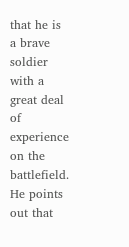that he is a brave soldier with a great deal of experience on the battlefield. He points out that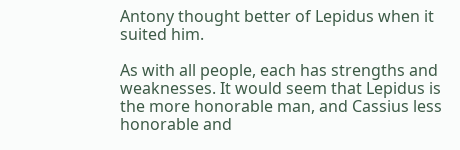Antony thought better of Lepidus when it suited him.

As with all people, each has strengths and weaknesses. It would seem that Lepidus is the more honorable man, and Cassius less honorable and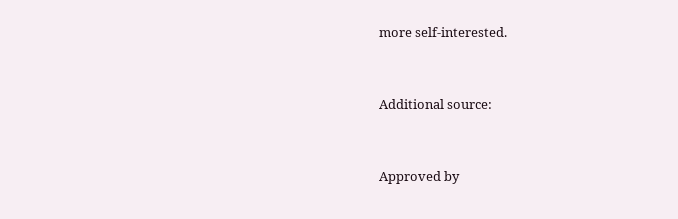more self-interested.


Additional source:


Approved by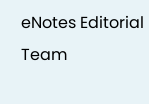eNotes Editorial Team